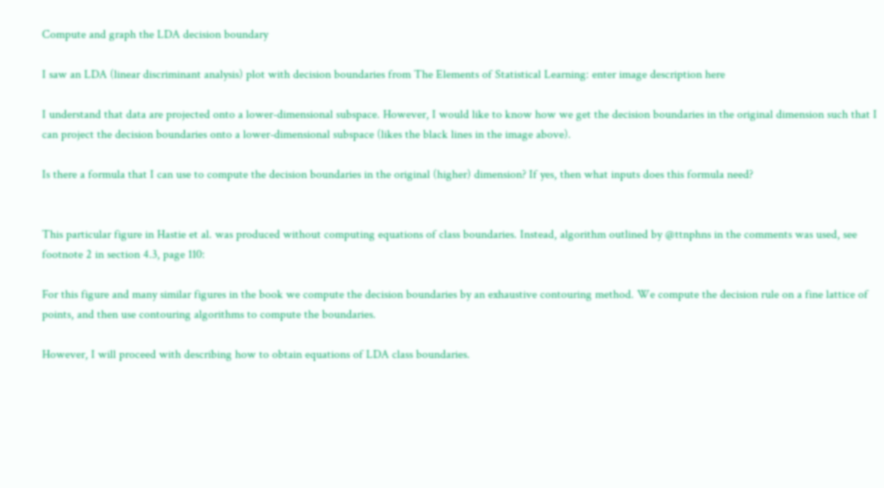Compute and graph the LDA decision boundary

I saw an LDA (linear discriminant analysis) plot with decision boundaries from The Elements of Statistical Learning: enter image description here

I understand that data are projected onto a lower-dimensional subspace. However, I would like to know how we get the decision boundaries in the original dimension such that I can project the decision boundaries onto a lower-dimensional subspace (likes the black lines in the image above).

Is there a formula that I can use to compute the decision boundaries in the original (higher) dimension? If yes, then what inputs does this formula need?


This particular figure in Hastie et al. was produced without computing equations of class boundaries. Instead, algorithm outlined by @ttnphns in the comments was used, see footnote 2 in section 4.3, page 110:

For this figure and many similar figures in the book we compute the decision boundaries by an exhaustive contouring method. We compute the decision rule on a fine lattice of points, and then use contouring algorithms to compute the boundaries.

However, I will proceed with describing how to obtain equations of LDA class boundaries.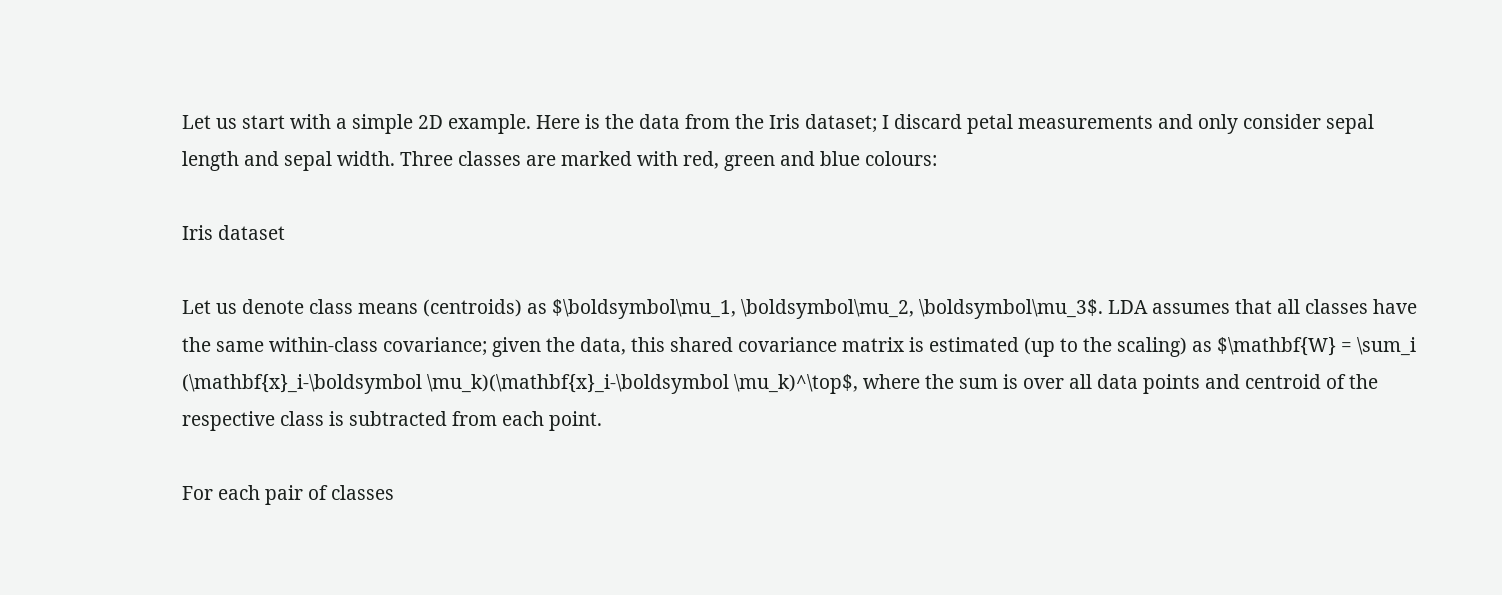Let us start with a simple 2D example. Here is the data from the Iris dataset; I discard petal measurements and only consider sepal length and sepal width. Three classes are marked with red, green and blue colours:

Iris dataset

Let us denote class means (centroids) as $\boldsymbol\mu_1, \boldsymbol\mu_2, \boldsymbol\mu_3$. LDA assumes that all classes have the same within-class covariance; given the data, this shared covariance matrix is estimated (up to the scaling) as $\mathbf{W} = \sum_i (\mathbf{x}_i-\boldsymbol \mu_k)(\mathbf{x}_i-\boldsymbol \mu_k)^\top$, where the sum is over all data points and centroid of the respective class is subtracted from each point.

For each pair of classes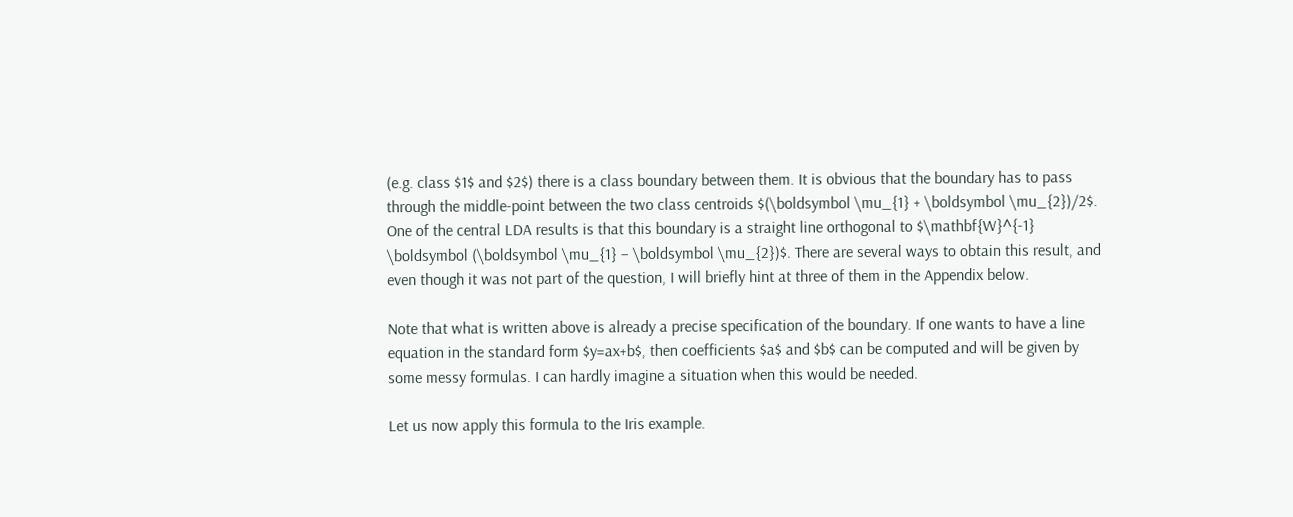(e.g. class $1$ and $2$) there is a class boundary between them. It is obvious that the boundary has to pass through the middle-point between the two class centroids $(\boldsymbol \mu_{1} + \boldsymbol \mu_{2})/2$. One of the central LDA results is that this boundary is a straight line orthogonal to $\mathbf{W}^{-1} \boldsymbol (\boldsymbol \mu_{1} – \boldsymbol \mu_{2})$. There are several ways to obtain this result, and even though it was not part of the question, I will briefly hint at three of them in the Appendix below.

Note that what is written above is already a precise specification of the boundary. If one wants to have a line equation in the standard form $y=ax+b$, then coefficients $a$ and $b$ can be computed and will be given by some messy formulas. I can hardly imagine a situation when this would be needed.

Let us now apply this formula to the Iris example.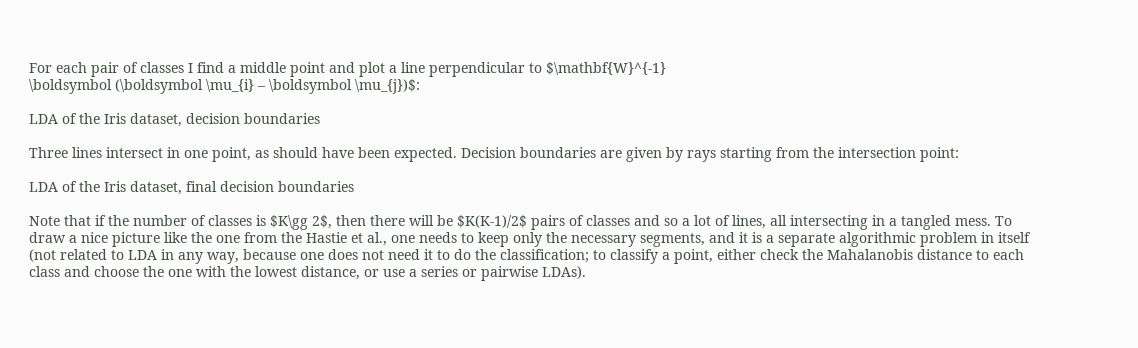For each pair of classes I find a middle point and plot a line perpendicular to $\mathbf{W}^{-1}
\boldsymbol (\boldsymbol \mu_{i} – \boldsymbol \mu_{j})$:

LDA of the Iris dataset, decision boundaries

Three lines intersect in one point, as should have been expected. Decision boundaries are given by rays starting from the intersection point:

LDA of the Iris dataset, final decision boundaries

Note that if the number of classes is $K\gg 2$, then there will be $K(K-1)/2$ pairs of classes and so a lot of lines, all intersecting in a tangled mess. To draw a nice picture like the one from the Hastie et al., one needs to keep only the necessary segments, and it is a separate algorithmic problem in itself (not related to LDA in any way, because one does not need it to do the classification; to classify a point, either check the Mahalanobis distance to each class and choose the one with the lowest distance, or use a series or pairwise LDAs).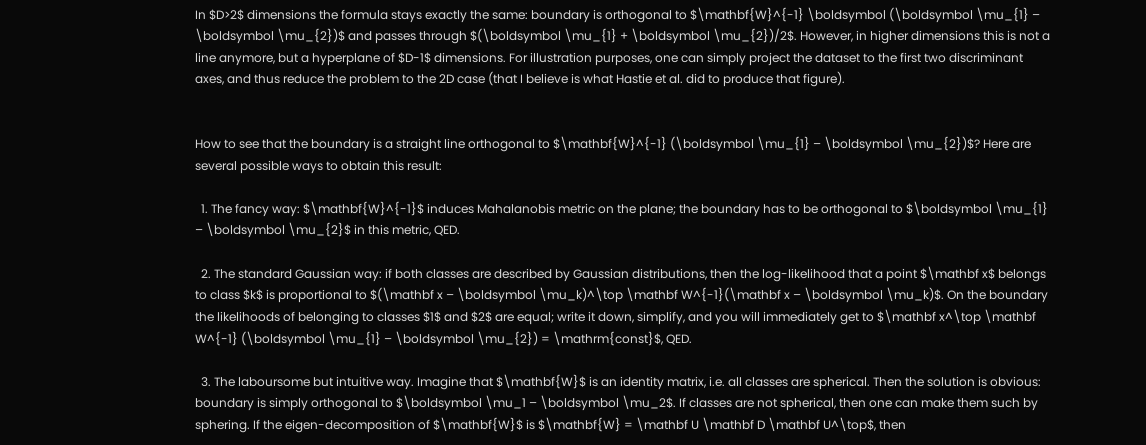In $D>2$ dimensions the formula stays exactly the same: boundary is orthogonal to $\mathbf{W}^{-1} \boldsymbol (\boldsymbol \mu_{1} – \boldsymbol \mu_{2})$ and passes through $(\boldsymbol \mu_{1} + \boldsymbol \mu_{2})/2$. However, in higher dimensions this is not a line anymore, but a hyperplane of $D-1$ dimensions. For illustration purposes, one can simply project the dataset to the first two discriminant axes, and thus reduce the problem to the 2D case (that I believe is what Hastie et al. did to produce that figure).


How to see that the boundary is a straight line orthogonal to $\mathbf{W}^{-1} (\boldsymbol \mu_{1} – \boldsymbol \mu_{2})$? Here are several possible ways to obtain this result:

  1. The fancy way: $\mathbf{W}^{-1}$ induces Mahalanobis metric on the plane; the boundary has to be orthogonal to $\boldsymbol \mu_{1} – \boldsymbol \mu_{2}$ in this metric, QED.

  2. The standard Gaussian way: if both classes are described by Gaussian distributions, then the log-likelihood that a point $\mathbf x$ belongs to class $k$ is proportional to $(\mathbf x – \boldsymbol \mu_k)^\top \mathbf W^{-1}(\mathbf x – \boldsymbol \mu_k)$. On the boundary the likelihoods of belonging to classes $1$ and $2$ are equal; write it down, simplify, and you will immediately get to $\mathbf x^\top \mathbf W^{-1} (\boldsymbol \mu_{1} – \boldsymbol \mu_{2}) = \mathrm{const}$, QED.

  3. The laboursome but intuitive way. Imagine that $\mathbf{W}$ is an identity matrix, i.e. all classes are spherical. Then the solution is obvious: boundary is simply orthogonal to $\boldsymbol \mu_1 – \boldsymbol \mu_2$. If classes are not spherical, then one can make them such by sphering. If the eigen-decomposition of $\mathbf{W}$ is $\mathbf{W} = \mathbf U \mathbf D \mathbf U^\top$, then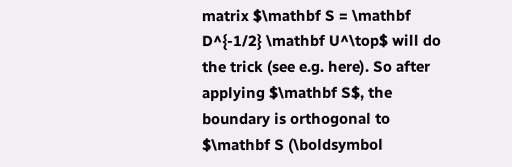matrix $\mathbf S = \mathbf D^{-1/2} \mathbf U^\top$ will do the trick (see e.g. here). So after applying $\mathbf S$, the boundary is orthogonal to $\mathbf S (\boldsymbol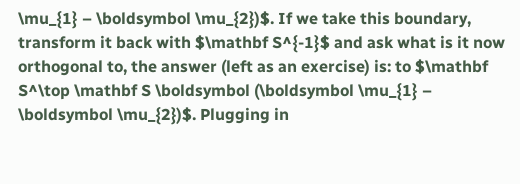\mu_{1} – \boldsymbol \mu_{2})$. If we take this boundary, transform it back with $\mathbf S^{-1}$ and ask what is it now orthogonal to, the answer (left as an exercise) is: to $\mathbf S^\top \mathbf S \boldsymbol (\boldsymbol \mu_{1} – \boldsymbol \mu_{2})$. Plugging in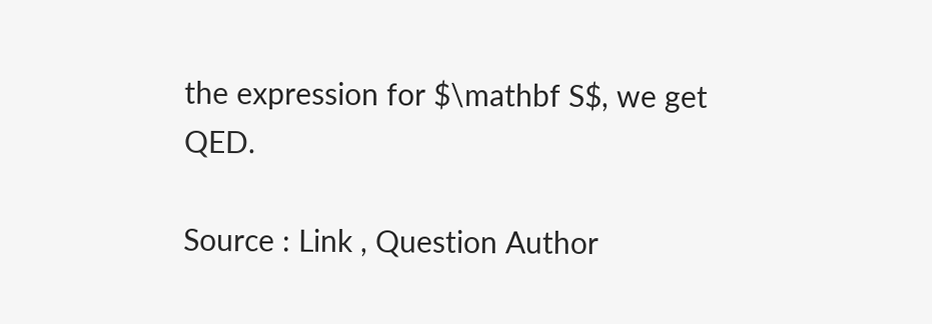the expression for $\mathbf S$, we get QED.

Source : Link , Question Author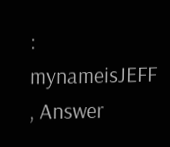: mynameisJEFF , Answer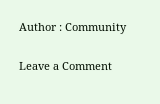Author : Community

Leave a Comment